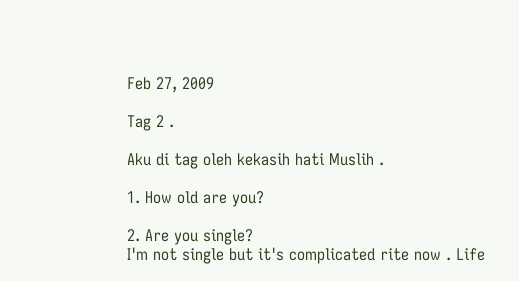Feb 27, 2009

Tag 2 .

Aku di tag oleh kekasih hati Muslih .

1. How old are you?

2. Are you single?
I'm not single but it's complicated rite now . Life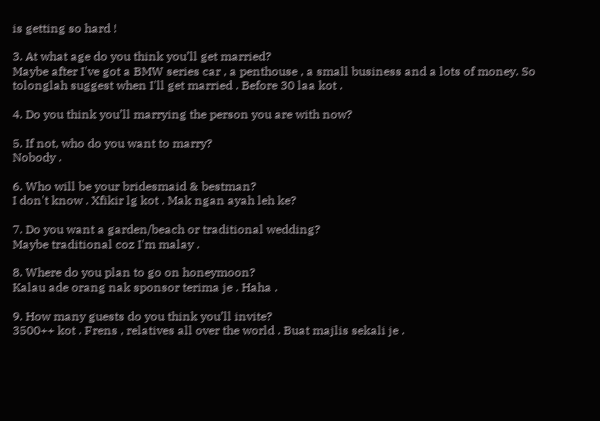is getting so hard !

3. At what age do you think you’ll get married?
Maybe after I've got a BMW series car , a penthouse , a small business and a lots of money. So tolonglah suggest when I'll get married . Before 30 laa kot .

4. Do you think you’ll marrying the person you are with now?

5. If not, who do you want to marry?
Nobody .

6. Who will be your bridesmaid & bestman?
I don't know . Xfikir lg kot . Mak ngan ayah leh ke?

7. Do you want a garden/beach or traditional wedding?
Maybe traditional coz I'm malay .

8. Where do you plan to go on honeymoon?
Kalau ade orang nak sponsor terima je . Haha .

9. How many guests do you think you’ll invite?
3500++ kot . Frens , relatives all over the world . Buat majlis sekali je .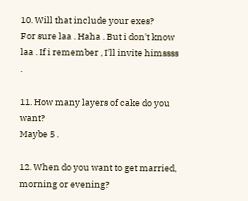10. Will that include your exes?
For sure laa . Haha . But i don't know laa . If i remember , I'll invite himssss .

11. How many layers of cake do you want?
Maybe 5 .

12. When do you want to get married, morning or evening?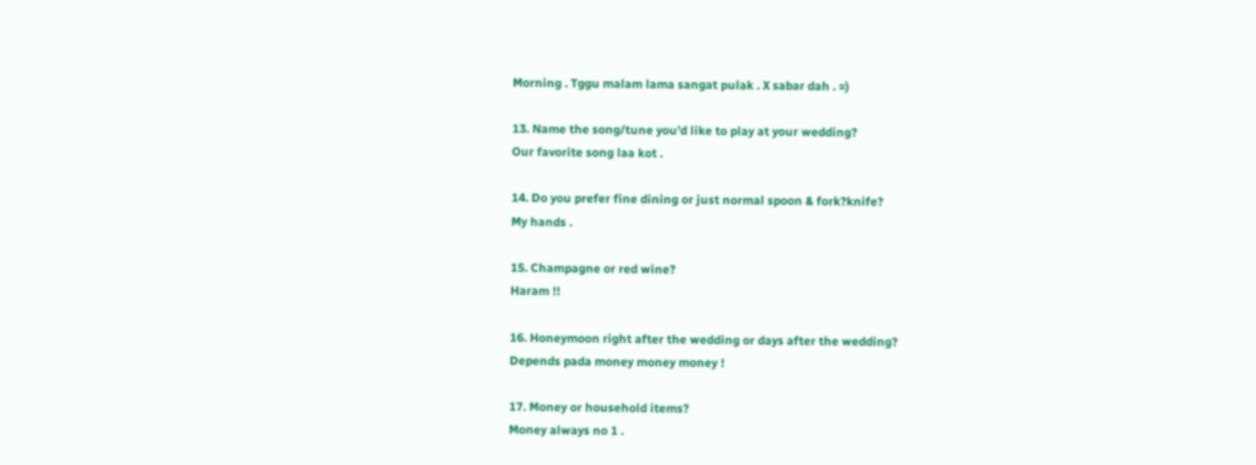Morning . Tggu malam lama sangat pulak . X sabar dah . =)

13. Name the song/tune you’d like to play at your wedding?
Our favorite song laa kot .

14. Do you prefer fine dining or just normal spoon & fork?knife?
My hands .

15. Champagne or red wine?
Haram !!

16. Honeymoon right after the wedding or days after the wedding?
Depends pada money money money !

17. Money or household items?
Money always no 1 .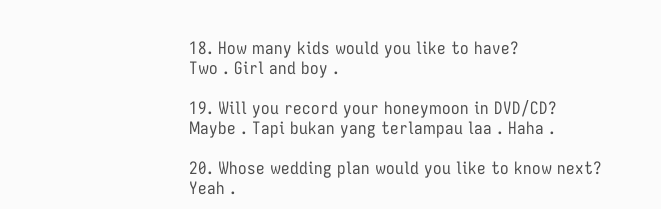18. How many kids would you like to have?
Two . Girl and boy .

19. Will you record your honeymoon in DVD/CD?
Maybe . Tapi bukan yang terlampau laa . Haha .

20. Whose wedding plan would you like to know next?
Yeah .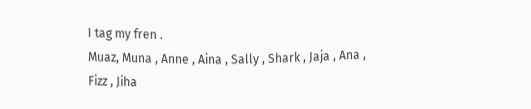I tag my fren .
Muaz, Muna , Anne , Aina , Sally , Shark , Jaja , Ana , Fizz , Jiha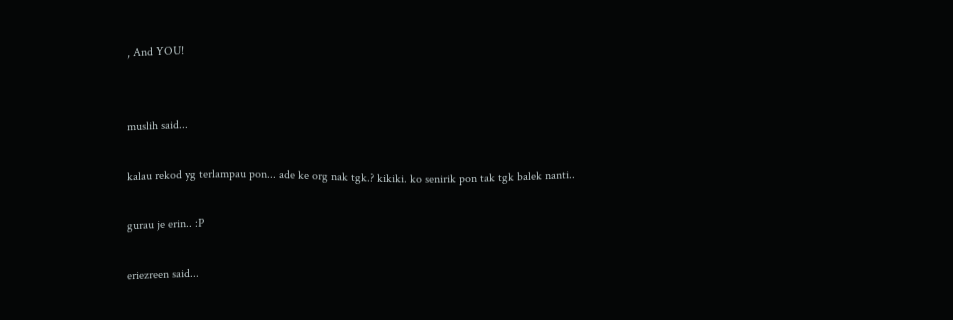, And YOU!


muslih said...

kalau rekod yg terlampau pon... ade ke org nak tgk.? kikiki. ko senirik pon tak tgk balek nanti..

gurau je erin.. :P

eriezreen said...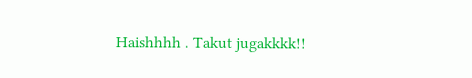Haishhhh . Takut jugakkkk!!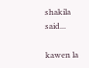shakila said...

kawen la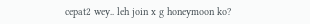cepat2 wey.. leh join x g honeymoon ko?